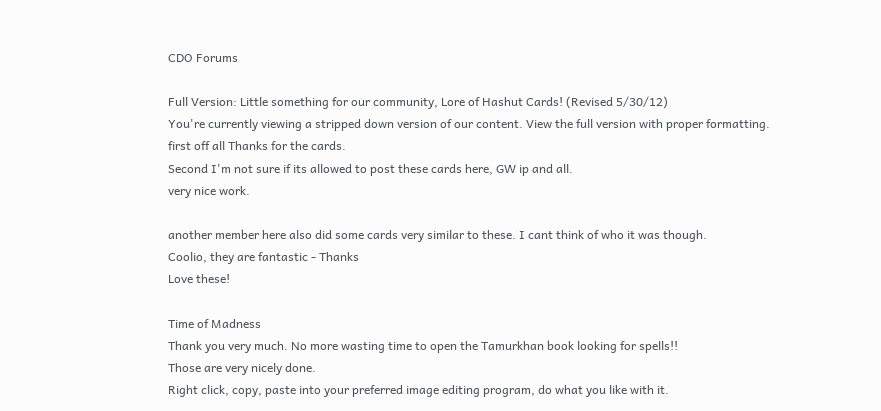CDO Forums

Full Version: Little something for our community, Lore of Hashut Cards! (Revised 5/30/12)
You're currently viewing a stripped down version of our content. View the full version with proper formatting.
first off all Thanks for the cards.
Second I'm not sure if its allowed to post these cards here, GW ip and all.
very nice work.

another member here also did some cards very similar to these. I cant think of who it was though.
Coolio, they are fantastic - Thanks
Love these!

Time of Madness
Thank you very much. No more wasting time to open the Tamurkhan book looking for spells!!
Those are very nicely done.
Right click, copy, paste into your preferred image editing program, do what you like with it.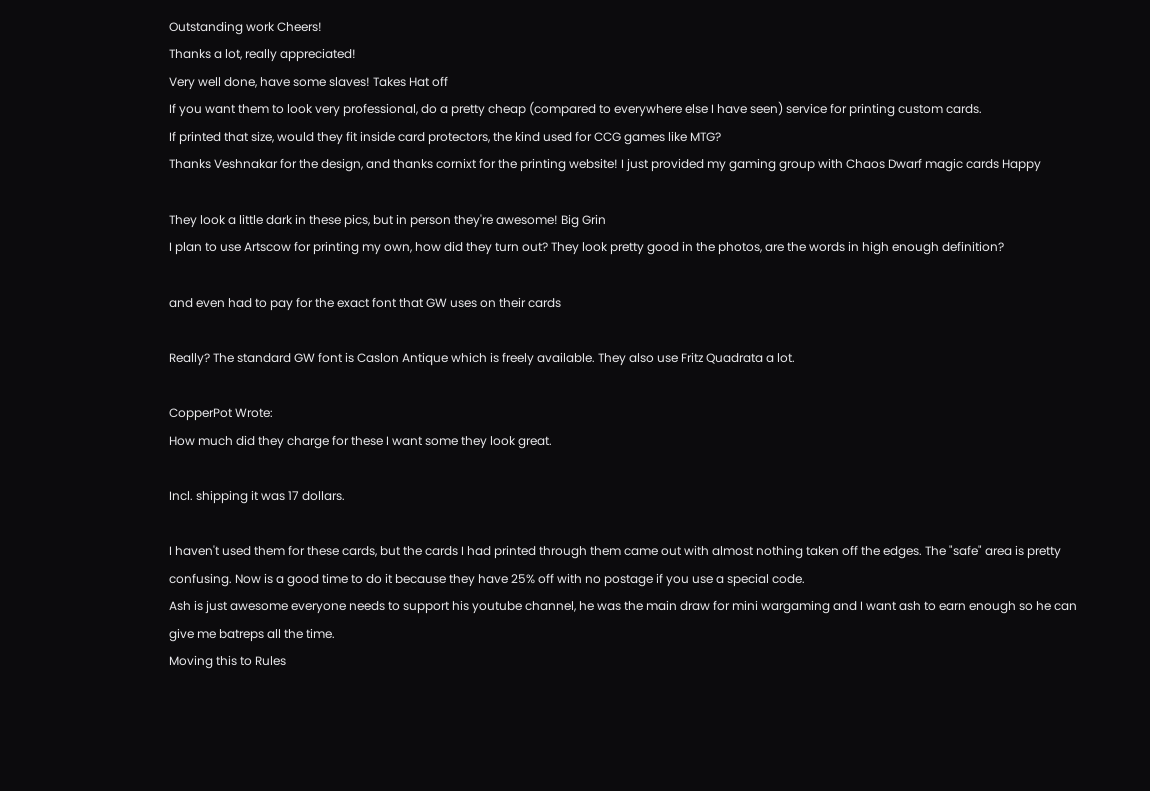Outstanding work Cheers!
Thanks a lot, really appreciated!
Very well done, have some slaves! Takes Hat off
If you want them to look very professional, do a pretty cheap (compared to everywhere else I have seen) service for printing custom cards.
If printed that size, would they fit inside card protectors, the kind used for CCG games like MTG?
Thanks Veshnakar for the design, and thanks cornixt for the printing website! I just provided my gaming group with Chaos Dwarf magic cards Happy

They look a little dark in these pics, but in person they're awesome! Big Grin
I plan to use Artscow for printing my own, how did they turn out? They look pretty good in the photos, are the words in high enough definition?

and even had to pay for the exact font that GW uses on their cards

Really? The standard GW font is Caslon Antique which is freely available. They also use Fritz Quadrata a lot.

CopperPot Wrote:
How much did they charge for these I want some they look great.

Incl. shipping it was 17 dollars.

I haven't used them for these cards, but the cards I had printed through them came out with almost nothing taken off the edges. The "safe" area is pretty confusing. Now is a good time to do it because they have 25% off with no postage if you use a special code.
Ash is just awesome everyone needs to support his youtube channel, he was the main draw for mini wargaming and I want ash to earn enough so he can give me batreps all the time.
Moving this to Rules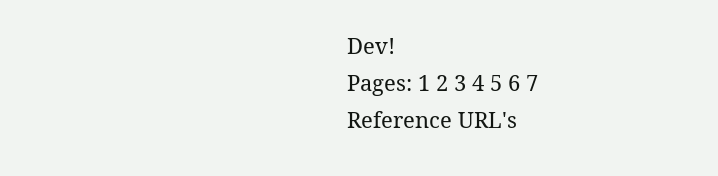Dev!
Pages: 1 2 3 4 5 6 7
Reference URL's